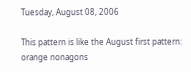Tuesday, August 08, 2006

This pattern is like the August first pattern: orange nonagons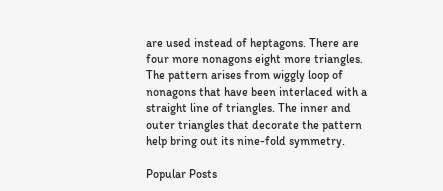are used instead of heptagons. There are four more nonagons eight more triangles. The pattern arises from wiggly loop of nonagons that have been interlaced with a straight line of triangles. The inner and outer triangles that decorate the pattern help bring out its nine-fold symmetry.

Popular Posts